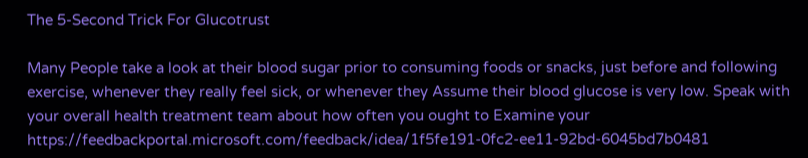The 5-Second Trick For Glucotrust

Many People take a look at their blood sugar prior to consuming foods or snacks, just before and following exercise, whenever they really feel sick, or whenever they Assume their blood glucose is very low. Speak with your overall health treatment team about how often you ought to Examine your https://feedbackportal.microsoft.com/feedback/idea/1f5fe191-0fc2-ee11-92bd-6045bd7b0481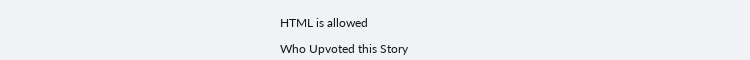HTML is allowed

Who Upvoted this Story